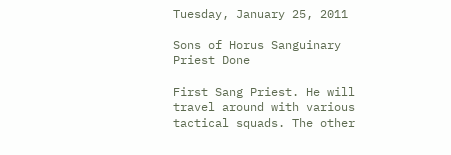Tuesday, January 25, 2011

Sons of Horus Sanguinary Priest Done

First Sang Priest. He will travel around with various tactical squads. The other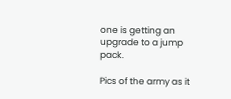one is getting an upgrade to a jump pack.

Pics of the army as it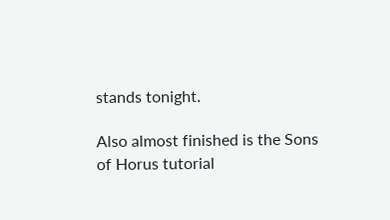stands tonight.

Also almost finished is the Sons of Horus tutorial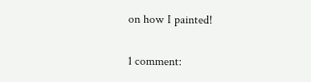on how I painted!

1 comment: